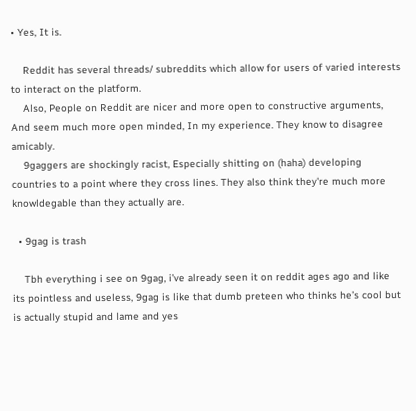• Yes, It is.

    Reddit has several threads/ subreddits which allow for users of varied interests to interact on the platform.
    Also, People on Reddit are nicer and more open to constructive arguments, And seem much more open minded, In my experience. They know to disagree amicably.
    9gaggers are shockingly racist, Especially shitting on (haha) developing countries to a point where they cross lines. They also think they're much more knowldegable than they actually are.

  • 9gag is trash

    Tbh everything i see on 9gag, i’ve already seen it on reddit ages ago and like its pointless and useless, 9gag is like that dumb preteen who thinks he’s cool but is actually stupid and lame and yes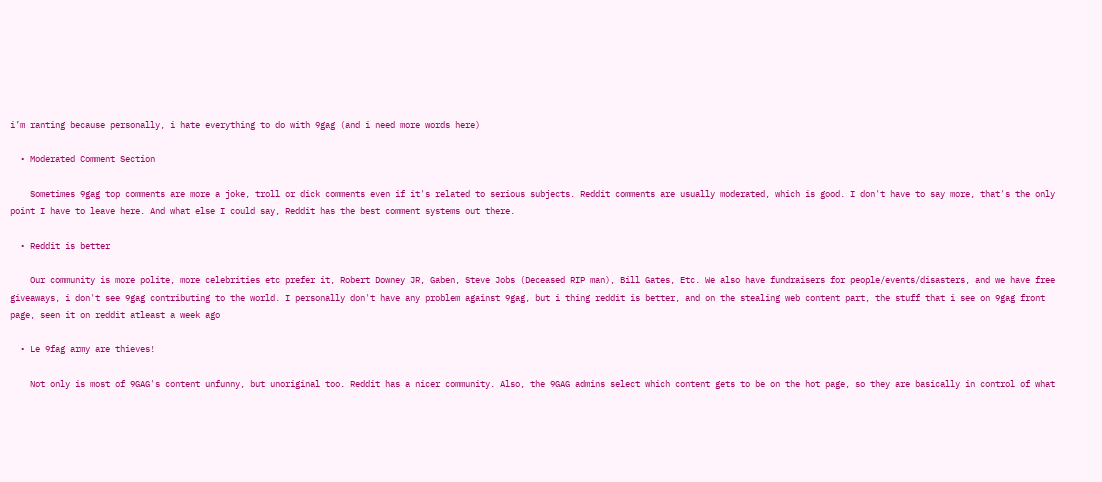i’m ranting because personally, i hate everything to do with 9gag (and i need more words here)

  • Moderated Comment Section

    Sometimes 9gag top comments are more a joke, troll or dick comments even if it's related to serious subjects. Reddit comments are usually moderated, which is good. I don't have to say more, that's the only point I have to leave here. And what else I could say, Reddit has the best comment systems out there.

  • Reddit is better

    Our community is more polite, more celebrities etc prefer it, Robert Downey JR, Gaben, Steve Jobs (Deceased RIP man), Bill Gates, Etc. We also have fundraisers for people/events/disasters, and we have free giveaways, i don't see 9gag contributing to the world. I personally don't have any problem against 9gag, but i thing reddit is better, and on the stealing web content part, the stuff that i see on 9gag front page, seen it on reddit atleast a week ago

  • Le 9fag army are thieves!

    Not only is most of 9GAG's content unfunny, but unoriginal too. Reddit has a nicer community. Also, the 9GAG admins select which content gets to be on the hot page, so they are basically in control of what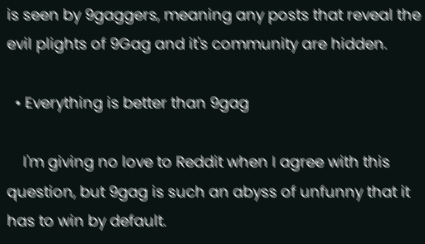is seen by 9gaggers, meaning any posts that reveal the evil plights of 9Gag and it's community are hidden.

  • Everything is better than 9gag

    I'm giving no love to Reddit when I agree with this question, but 9gag is such an abyss of unfunny that it has to win by default.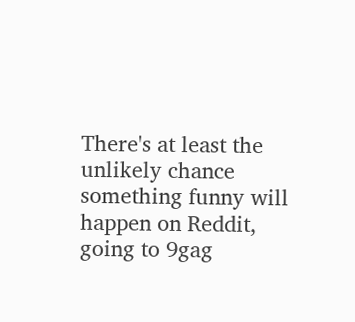There's at least the unlikely chance something funny will happen on Reddit, going to 9gag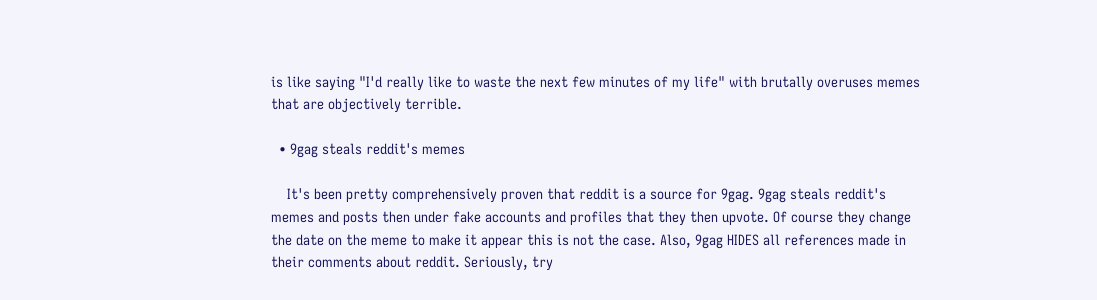is like saying "I'd really like to waste the next few minutes of my life" with brutally overuses memes that are objectively terrible.

  • 9gag steals reddit's memes

    It's been pretty comprehensively proven that reddit is a source for 9gag. 9gag steals reddit's memes and posts then under fake accounts and profiles that they then upvote. Of course they change the date on the meme to make it appear this is not the case. Also, 9gag HIDES all references made in their comments about reddit. Seriously, try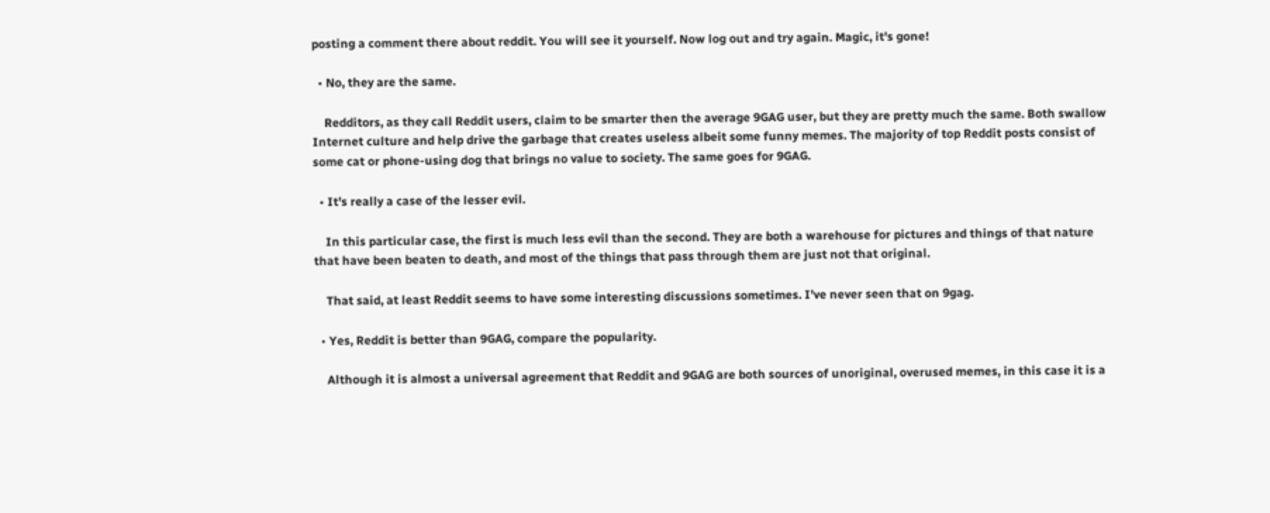posting a comment there about reddit. You will see it yourself. Now log out and try again. Magic, it's gone!

  • No, they are the same.

    Redditors, as they call Reddit users, claim to be smarter then the average 9GAG user, but they are pretty much the same. Both swallow Internet culture and help drive the garbage that creates useless albeit some funny memes. The majority of top Reddit posts consist of some cat or phone-using dog that brings no value to society. The same goes for 9GAG.

  • It's really a case of the lesser evil.

    In this particular case, the first is much less evil than the second. They are both a warehouse for pictures and things of that nature that have been beaten to death, and most of the things that pass through them are just not that original.

    That said, at least Reddit seems to have some interesting discussions sometimes. I've never seen that on 9gag.

  • Yes, Reddit is better than 9GAG, compare the popularity.

    Although it is almost a universal agreement that Reddit and 9GAG are both sources of unoriginal, overused memes, in this case it is a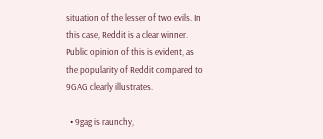situation of the lesser of two evils. In this case, Reddit is a clear winner. Public opinion of this is evident, as the popularity of Reddit compared to 9GAG clearly illustrates.

  • 9gag is raunchy,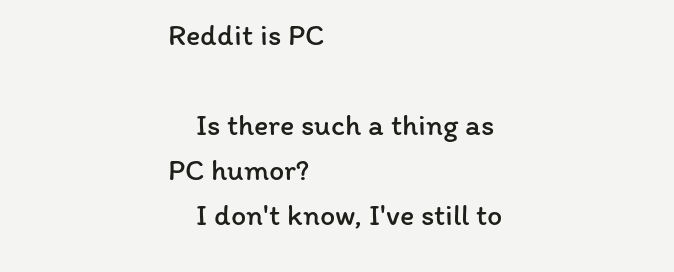Reddit is PC

    Is there such a thing as PC humor?
    I don't know, I've still to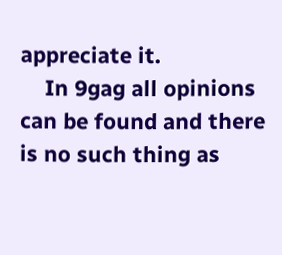appreciate it.
    In 9gag all opinions can be found and there is no such thing as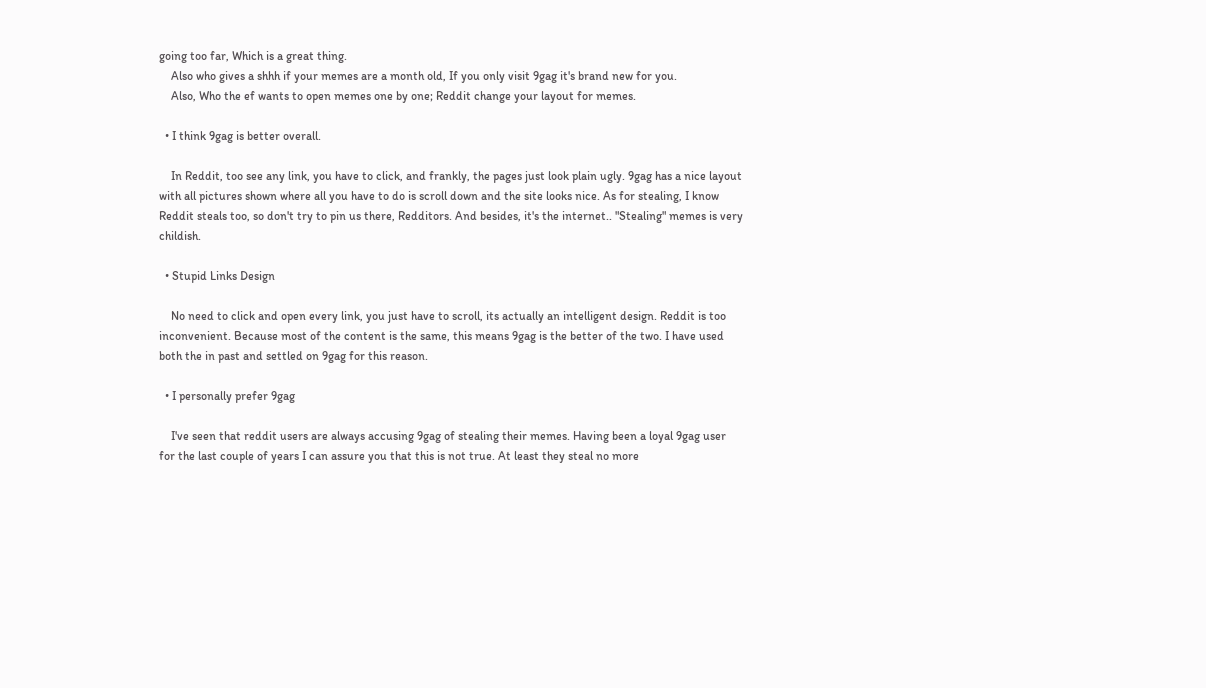going too far, Which is a great thing.
    Also who gives a shhh if your memes are a month old, If you only visit 9gag it's brand new for you.
    Also, Who the ef wants to open memes one by one; Reddit change your layout for memes.

  • I think 9gag is better overall.

    In Reddit, too see any link, you have to click, and frankly, the pages just look plain ugly. 9gag has a nice layout with all pictures shown where all you have to do is scroll down and the site looks nice. As for stealing, I know Reddit steals too, so don't try to pin us there, Redditors. And besides, it's the internet.. "Stealing" memes is very childish.

  • Stupid Links Design

    No need to click and open every link, you just have to scroll, its actually an intelligent design. Reddit is too inconvenient. Because most of the content is the same, this means 9gag is the better of the two. I have used both the in past and settled on 9gag for this reason.

  • I personally prefer 9gag

    I've seen that reddit users are always accusing 9gag of stealing their memes. Having been a loyal 9gag user for the last couple of years I can assure you that this is not true. At least they steal no more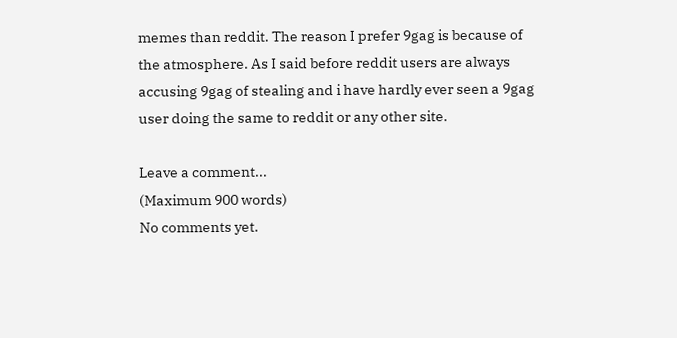memes than reddit. The reason I prefer 9gag is because of the atmosphere. As I said before reddit users are always accusing 9gag of stealing and i have hardly ever seen a 9gag user doing the same to reddit or any other site.

Leave a comment...
(Maximum 900 words)
No comments yet.